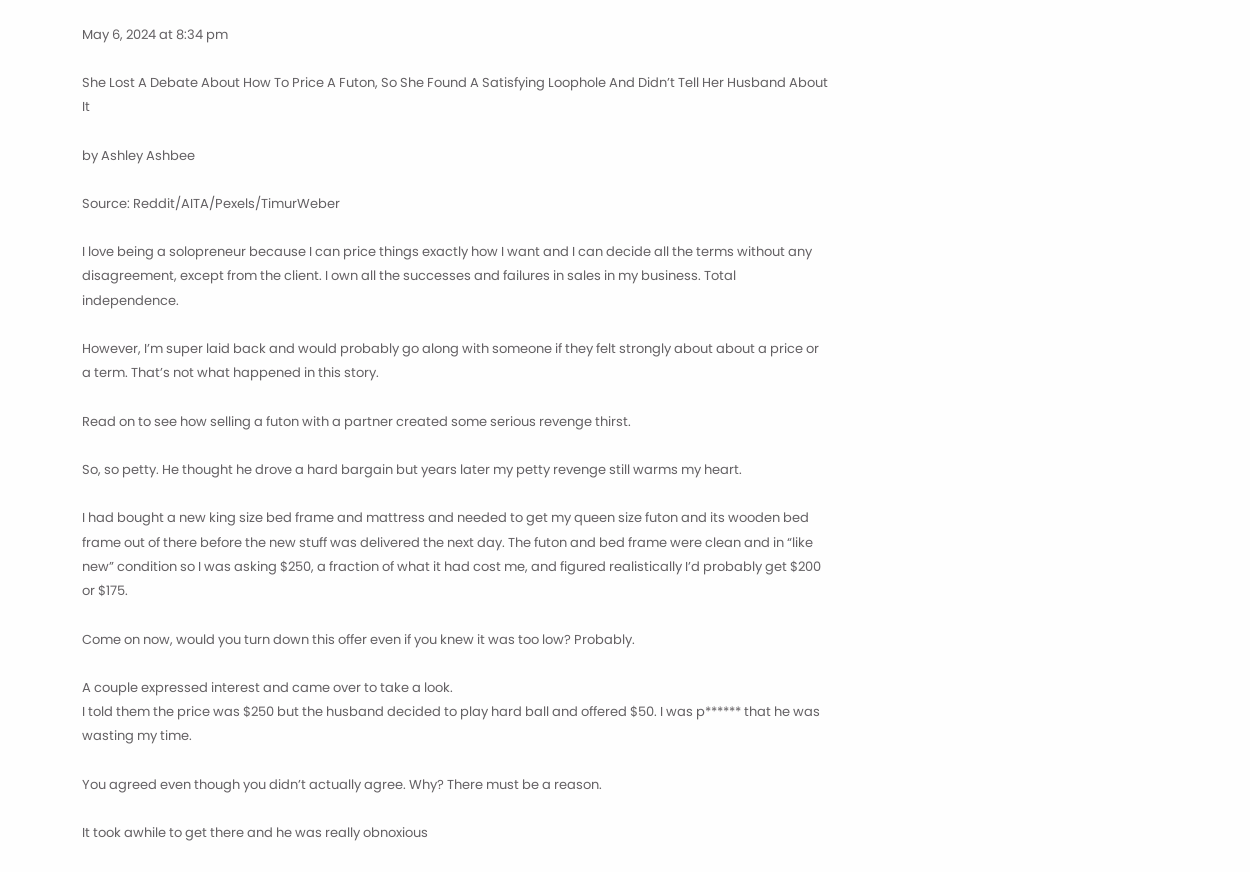May 6, 2024 at 8:34 pm

She Lost A Debate About How To Price A Futon, So She Found A Satisfying Loophole And Didn’t Tell Her Husband About It

by Ashley Ashbee

Source: Reddit/AITA/Pexels/TimurWeber

I love being a solopreneur because I can price things exactly how I want and I can decide all the terms without any disagreement, except from the client. I own all the successes and failures in sales in my business. Total independence.

However, I’m super laid back and would probably go along with someone if they felt strongly about about a price or a term. That’s not what happened in this story.

Read on to see how selling a futon with a partner created some serious revenge thirst.

So, so petty. He thought he drove a hard bargain but years later my petty revenge still warms my heart.

I had bought a new king size bed frame and mattress and needed to get my queen size futon and its wooden bed frame out of there before the new stuff was delivered the next day. The futon and bed frame were clean and in “like new” condition so I was asking $250, a fraction of what it had cost me, and figured realistically I’d probably get $200 or $175.

Come on now, would you turn down this offer even if you knew it was too low? Probably.

A couple expressed interest and came over to take a look.
I told them the price was $250 but the husband decided to play hard ball and offered $50. I was p****** that he was wasting my time.

You agreed even though you didn’t actually agree. Why? There must be a reason.

It took awhile to get there and he was really obnoxious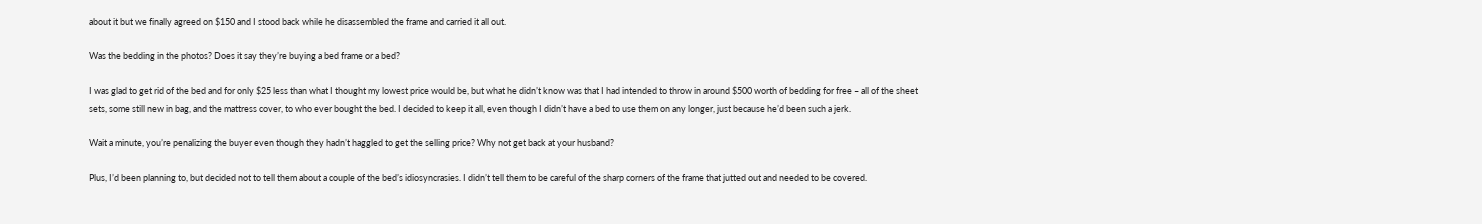about it but we finally agreed on $150 and I stood back while he disassembled the frame and carried it all out.

Was the bedding in the photos? Does it say they’re buying a bed frame or a bed?

I was glad to get rid of the bed and for only $25 less than what I thought my lowest price would be, but what he didn’t know was that I had intended to throw in around $500 worth of bedding for free – all of the sheet sets, some still new in bag, and the mattress cover, to who ever bought the bed. I decided to keep it all, even though I didn’t have a bed to use them on any longer, just because he’d been such a jerk.

Wait a minute, you’re penalizing the buyer even though they hadn’t haggled to get the selling price? Why not get back at your husband?

Plus, I’d been planning to, but decided not to tell them about a couple of the bed’s idiosyncrasies. I didn’t tell them to be careful of the sharp corners of the frame that jutted out and needed to be covered.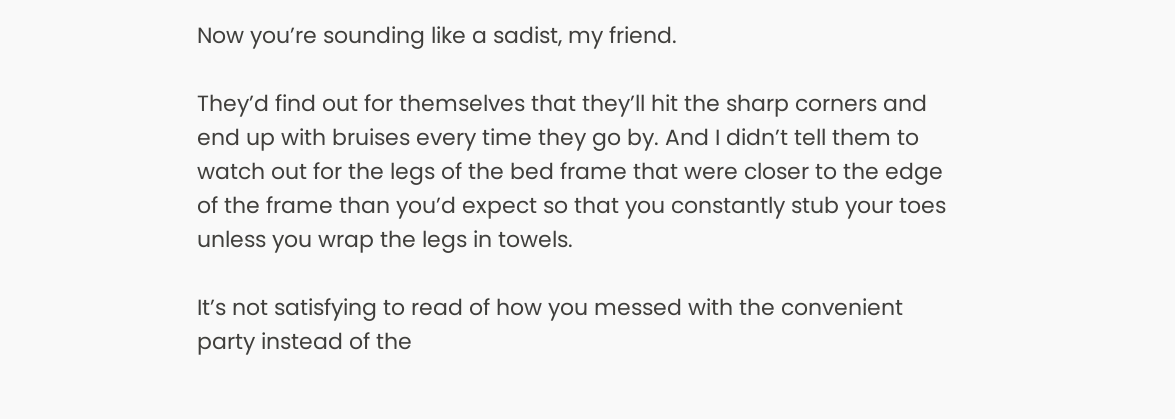Now you’re sounding like a sadist, my friend.

They’d find out for themselves that they’ll hit the sharp corners and end up with bruises every time they go by. And I didn’t tell them to watch out for the legs of the bed frame that were closer to the edge of the frame than you’d expect so that you constantly stub your toes unless you wrap the legs in towels.

It’s not satisfying to read of how you messed with the convenient party instead of the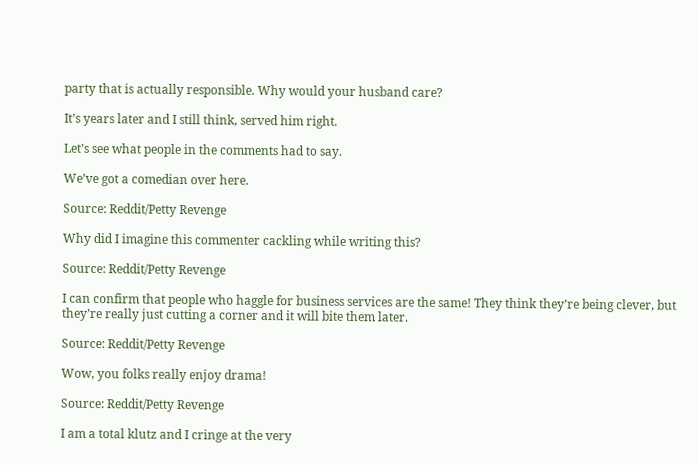party that is actually responsible. Why would your husband care?

It’s years later and I still think, served him right.

Let’s see what people in the comments had to say.

We’ve got a comedian over here.

Source: Reddit/Petty Revenge

Why did I imagine this commenter cackling while writing this?

Source: Reddit/Petty Revenge

I can confirm that people who haggle for business services are the same! They think they’re being clever, but they’re really just cutting a corner and it will bite them later.

Source: Reddit/Petty Revenge

Wow, you folks really enjoy drama!

Source: Reddit/Petty Revenge

I am a total klutz and I cringe at the very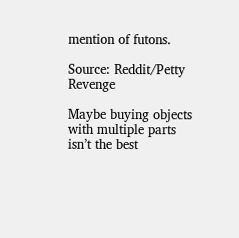mention of futons.

Source: Reddit/Petty Revenge

Maybe buying objects with multiple parts isn’t the best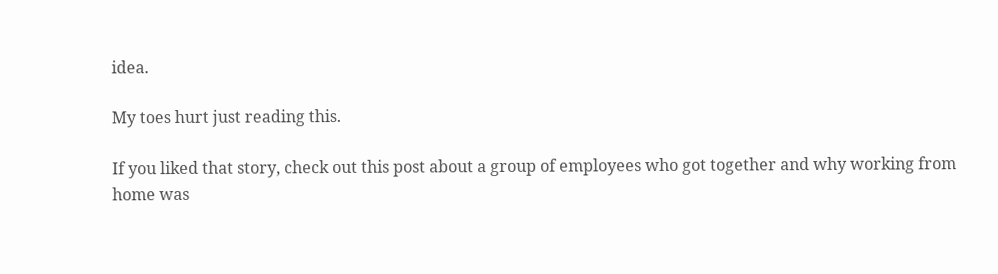idea.

My toes hurt just reading this.

If you liked that story, check out this post about a group of employees who got together and why working from home was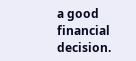a good financial decision.